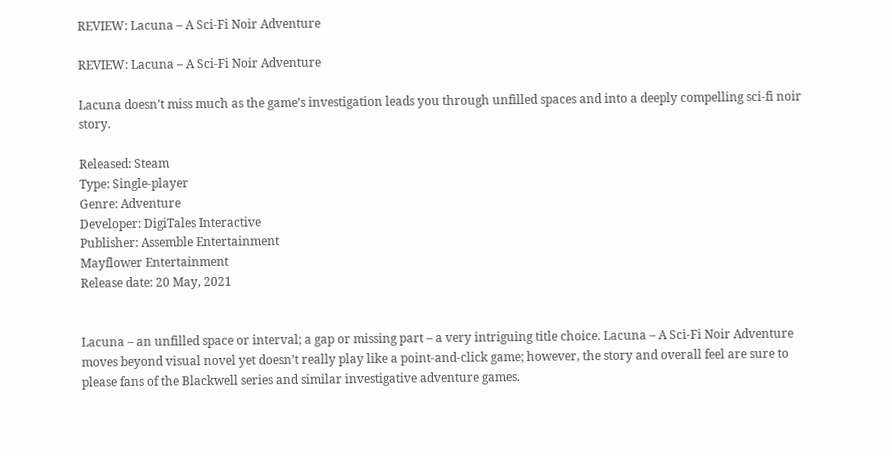REVIEW: Lacuna – A Sci-Fi Noir Adventure

REVIEW: Lacuna – A Sci-Fi Noir Adventure

Lacuna doesn’t miss much as the game’s investigation leads you through unfilled spaces and into a deeply compelling sci-fi noir story.

Released: Steam
Type: Single-player
Genre: Adventure
Developer: DigiTales Interactive
Publisher: Assemble Entertainment
Mayflower Entertainment
Release date: 20 May, 2021


Lacuna – an unfilled space or interval; a gap or missing part – a very intriguing title choice. Lacuna – A Sci-Fi Noir Adventure moves beyond visual novel yet doesn’t really play like a point-and-click game; however, the story and overall feel are sure to please fans of the Blackwell series and similar investigative adventure games.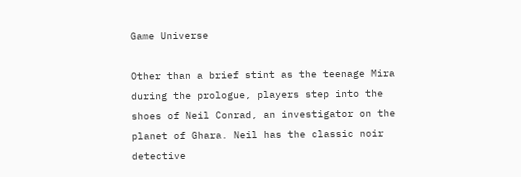Game Universe

Other than a brief stint as the teenage Mira during the prologue, players step into the shoes of Neil Conrad, an investigator on the planet of Ghara. Neil has the classic noir detective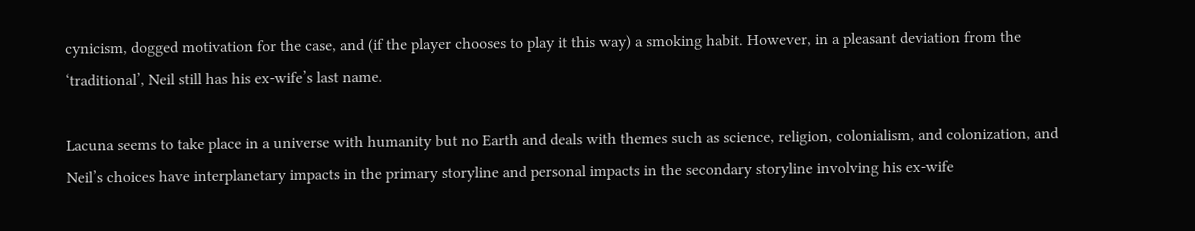cynicism, dogged motivation for the case, and (if the player chooses to play it this way) a smoking habit. However, in a pleasant deviation from the ‘traditional’, Neil still has his ex-wife’s last name.

Lacuna seems to take place in a universe with humanity but no Earth and deals with themes such as science, religion, colonialism, and colonization, and Neil’s choices have interplanetary impacts in the primary storyline and personal impacts in the secondary storyline involving his ex-wife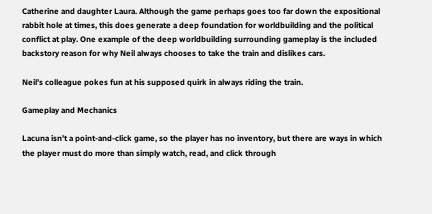Catherine and daughter Laura. Although the game perhaps goes too far down the expositional rabbit hole at times, this does generate a deep foundation for worldbuilding and the political conflict at play. One example of the deep worldbuilding surrounding gameplay is the included backstory reason for why Neil always chooses to take the train and dislikes cars.

Neil’s colleague pokes fun at his supposed quirk in always riding the train.

Gameplay and Mechanics

Lacuna isn’t a point-and-click game, so the player has no inventory, but there are ways in which the player must do more than simply watch, read, and click through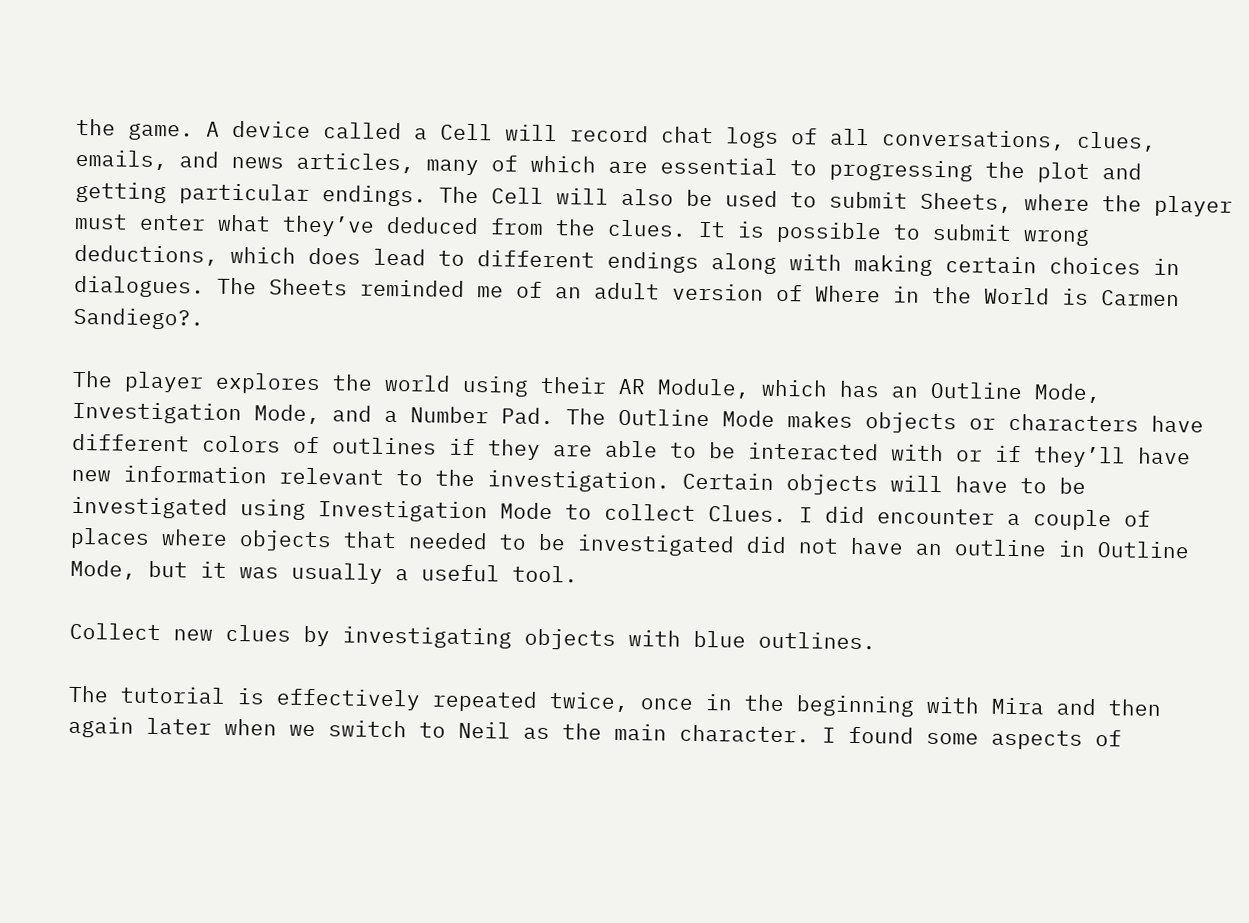the game. A device called a Cell will record chat logs of all conversations, clues, emails, and news articles, many of which are essential to progressing the plot and getting particular endings. The Cell will also be used to submit Sheets, where the player must enter what they’ve deduced from the clues. It is possible to submit wrong deductions, which does lead to different endings along with making certain choices in dialogues. The Sheets reminded me of an adult version of Where in the World is Carmen Sandiego?.

The player explores the world using their AR Module, which has an Outline Mode, Investigation Mode, and a Number Pad. The Outline Mode makes objects or characters have different colors of outlines if they are able to be interacted with or if they’ll have new information relevant to the investigation. Certain objects will have to be investigated using Investigation Mode to collect Clues. I did encounter a couple of places where objects that needed to be investigated did not have an outline in Outline Mode, but it was usually a useful tool.

Collect new clues by investigating objects with blue outlines.

The tutorial is effectively repeated twice, once in the beginning with Mira and then again later when we switch to Neil as the main character. I found some aspects of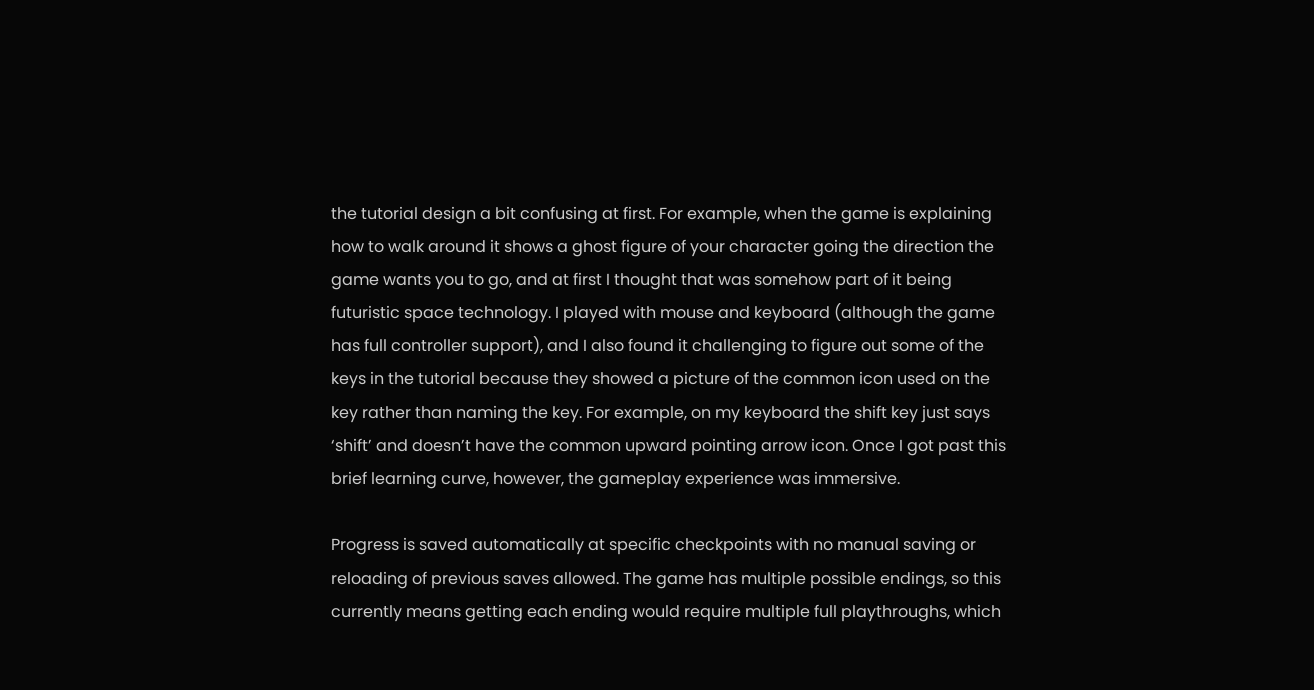the tutorial design a bit confusing at first. For example, when the game is explaining how to walk around it shows a ghost figure of your character going the direction the game wants you to go, and at first I thought that was somehow part of it being futuristic space technology. I played with mouse and keyboard (although the game has full controller support), and I also found it challenging to figure out some of the keys in the tutorial because they showed a picture of the common icon used on the key rather than naming the key. For example, on my keyboard the shift key just says ‘shift’ and doesn’t have the common upward pointing arrow icon. Once I got past this brief learning curve, however, the gameplay experience was immersive.

Progress is saved automatically at specific checkpoints with no manual saving or reloading of previous saves allowed. The game has multiple possible endings, so this currently means getting each ending would require multiple full playthroughs, which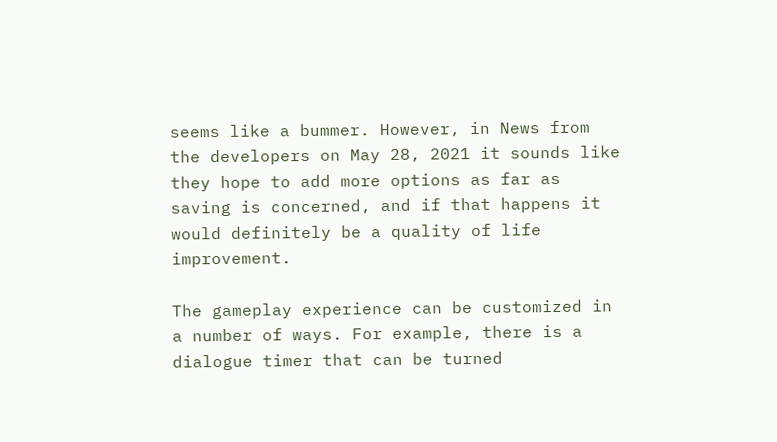seems like a bummer. However, in News from the developers on May 28, 2021 it sounds like they hope to add more options as far as saving is concerned, and if that happens it would definitely be a quality of life improvement.

The gameplay experience can be customized in a number of ways. For example, there is a dialogue timer that can be turned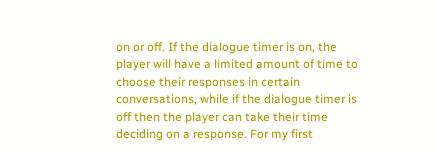on or off. If the dialogue timer is on, the player will have a limited amount of time to choose their responses in certain conversations, while if the dialogue timer is off then the player can take their time deciding on a response. For my first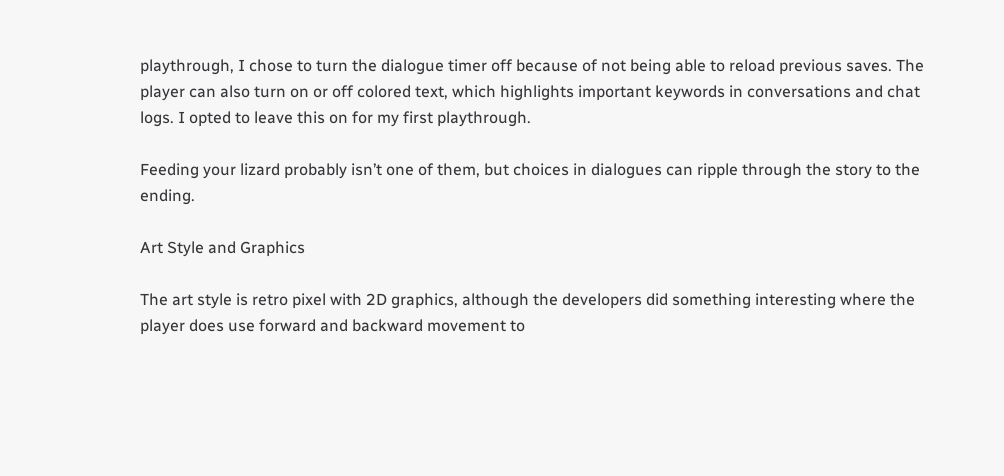playthrough, I chose to turn the dialogue timer off because of not being able to reload previous saves. The player can also turn on or off colored text, which highlights important keywords in conversations and chat logs. I opted to leave this on for my first playthrough.

Feeding your lizard probably isn’t one of them, but choices in dialogues can ripple through the story to the ending.

Art Style and Graphics

The art style is retro pixel with 2D graphics, although the developers did something interesting where the player does use forward and backward movement to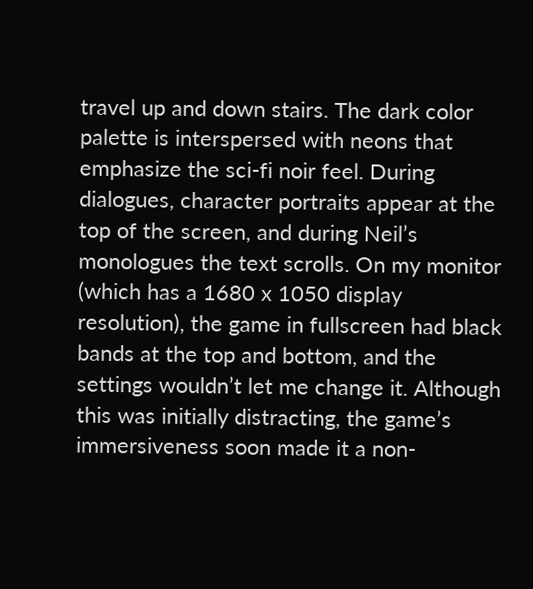travel up and down stairs. The dark color palette is interspersed with neons that emphasize the sci-fi noir feel. During dialogues, character portraits appear at the top of the screen, and during Neil’s monologues the text scrolls. On my monitor (which has a 1680 x 1050 display resolution), the game in fullscreen had black bands at the top and bottom, and the settings wouldn’t let me change it. Although this was initially distracting, the game’s immersiveness soon made it a non-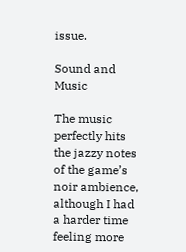issue.

Sound and Music

The music perfectly hits the jazzy notes of the game’s noir ambience, although I had a harder time feeling more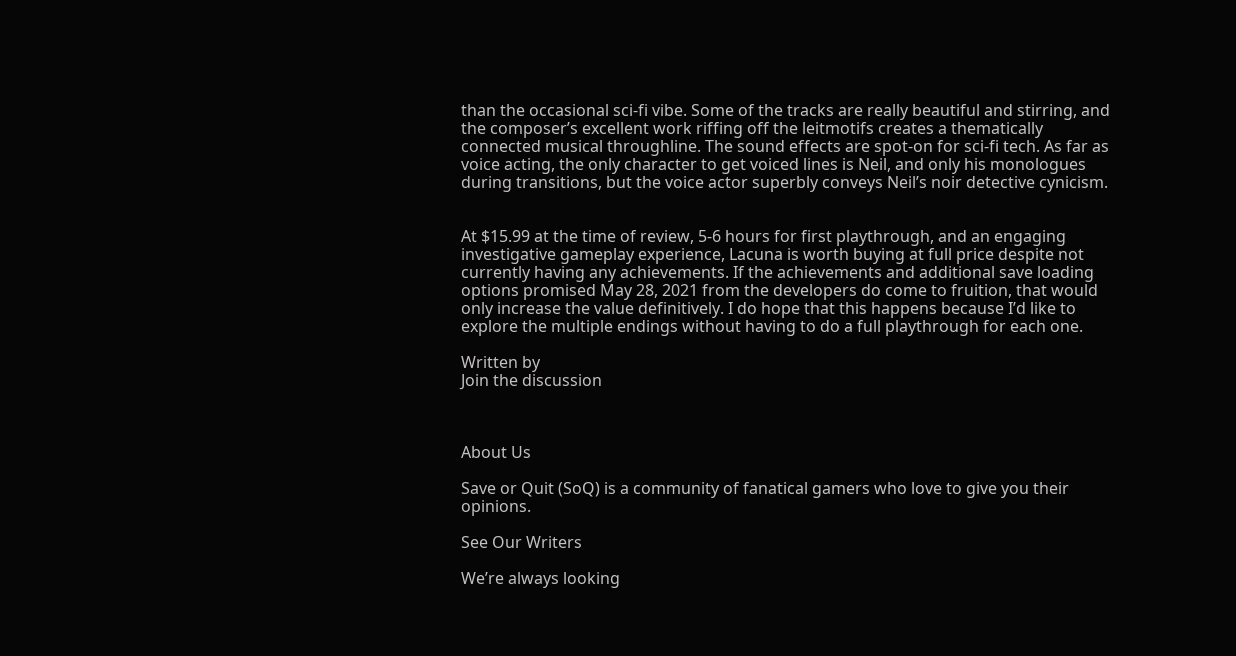than the occasional sci-fi vibe. Some of the tracks are really beautiful and stirring, and the composer’s excellent work riffing off the leitmotifs creates a thematically connected musical throughline. The sound effects are spot-on for sci-fi tech. As far as voice acting, the only character to get voiced lines is Neil, and only his monologues during transitions, but the voice actor superbly conveys Neil’s noir detective cynicism.


At $15.99 at the time of review, 5-6 hours for first playthrough, and an engaging investigative gameplay experience, Lacuna is worth buying at full price despite not currently having any achievements. If the achievements and additional save loading options promised May 28, 2021 from the developers do come to fruition, that would only increase the value definitively. I do hope that this happens because I’d like to explore the multiple endings without having to do a full playthrough for each one.

Written by
Join the discussion



About Us

Save or Quit (SoQ) is a community of fanatical gamers who love to give you their opinions.

See Our Writers

We’re always looking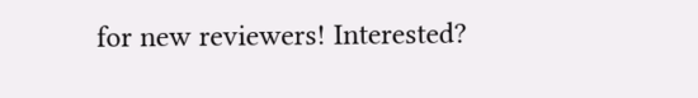for new reviewers! Interested?